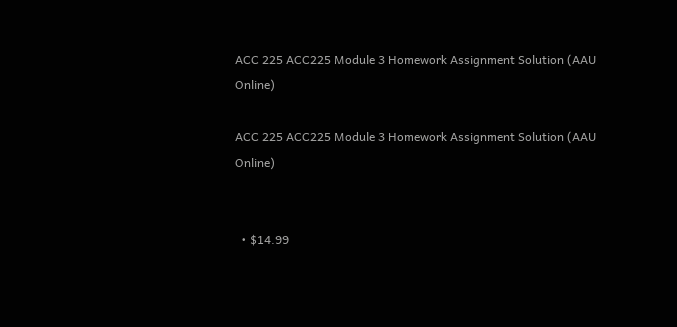ACC 225 ACC225 Module 3 Homework Assignment Solution (AAU Online)

ACC 225 ACC225 Module 3 Homework Assignment Solution (AAU Online)


  • $14.99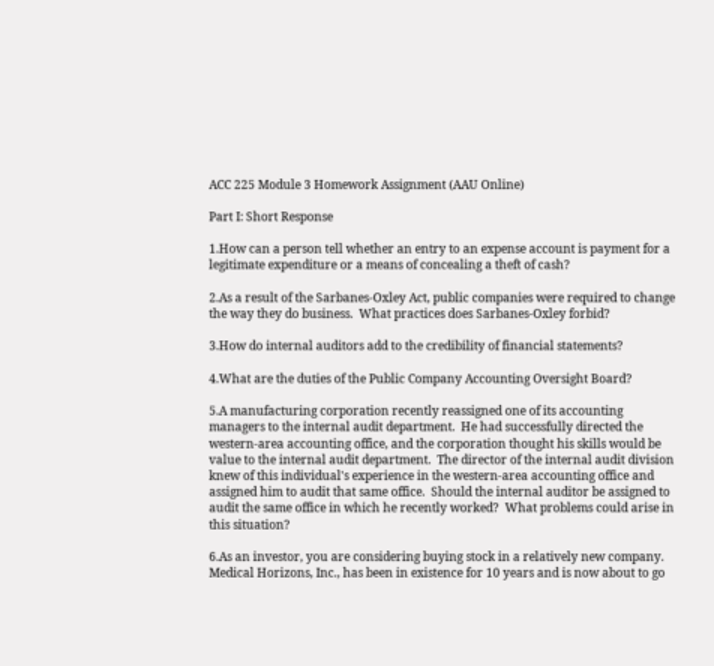ACC 225 Module 3 Homework Assignment (AAU Online)

Part I: Short Response

1.How can a person tell whether an entry to an expense account is payment for a legitimate expenditure or a means of concealing a theft of cash?

2.As a result of the Sarbanes-Oxley Act, public companies were required to change the way they do business.  What practices does Sarbanes-Oxley forbid?

3.How do internal auditors add to the credibility of financial statements?

4.What are the duties of the Public Company Accounting Oversight Board?

5.A manufacturing corporation recently reassigned one of its accounting managers to the internal audit department.  He had successfully directed the western-area accounting office, and the corporation thought his skills would be value to the internal audit department.  The director of the internal audit division knew of this individual's experience in the western-area accounting office and assigned him to audit that same office.  Should the internal auditor be assigned to audit the same office in which he recently worked?  What problems could arise in this situation?

6.As an investor, you are considering buying stock in a relatively new company.  Medical Horizons, Inc., has been in existence for 10 years and is now about to go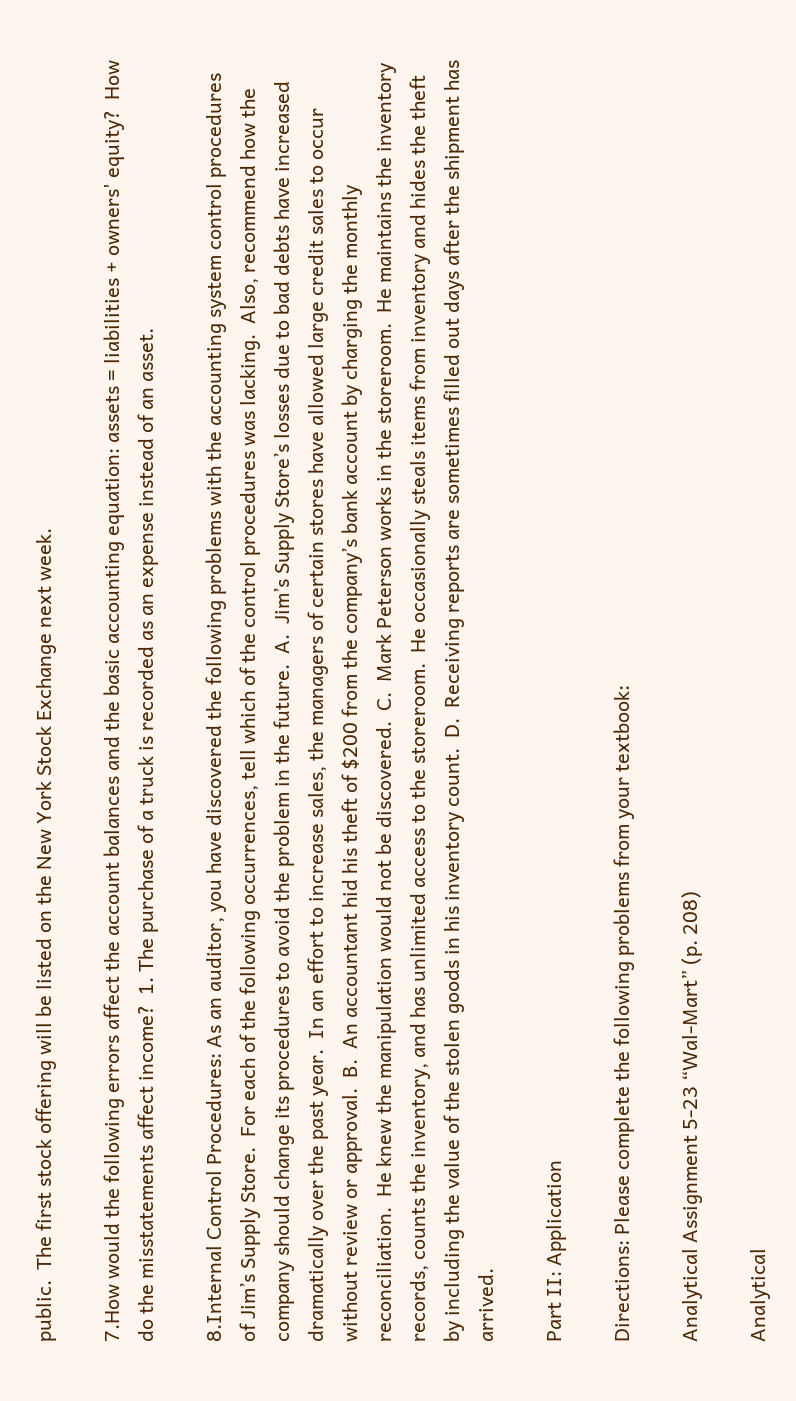public.  The first stock offering will be listed on the New York Stock Exchange next week.

7.How would the following errors affect the account balances and the basic accounting equation: assets = liabilities + owners' equity?  How do the misstatements affect income?  1. The purchase of a truck is recorded as an expense instead of an asset.

8.Internal Control Procedures: As an auditor, you have discovered the following problems with the accounting system control procedures of Jim’s Supply Store.  For each of the following occurrences, tell which of the control procedures was lacking.  Also, recommend how the company should change its procedures to avoid the problem in the future.  A.  Jim’s Supply Store’s losses due to bad debts have increased dramatically over the past year.  In an effort to increase sales, the managers of certain stores have allowed large credit sales to occur without review or approval.  B.  An accountant hid his theft of $200 from the company’s bank account by charging the monthly reconciliation.  He knew the manipulation would not be discovered.  C.  Mark Peterson works in the storeroom.  He maintains the inventory records, counts the inventory, and has unlimited access to the storeroom.  He occasionally steals items from inventory and hides the theft by including the value of the stolen goods in his inventory count.  D.  Receiving reports are sometimes filled out days after the shipment has arrived.

Part II: Application

Directions: Please complete the following problems from your textbook:

Analytical Assignment 5-23 “Wal-Mart” (p. 208)

Analytical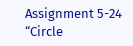Assignment 5-24 “Circle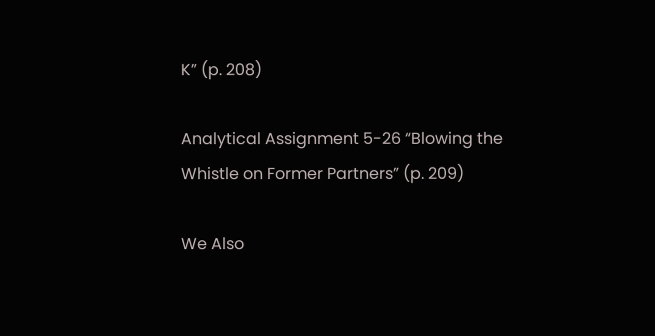K” (p. 208)

Analytical Assignment 5-26 “Blowing the Whistle on Former Partners” (p. 209)

We Also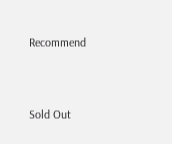Recommend



Sold Out